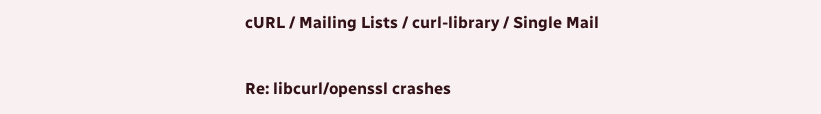cURL / Mailing Lists / curl-library / Single Mail


Re: libcurl/openssl crashes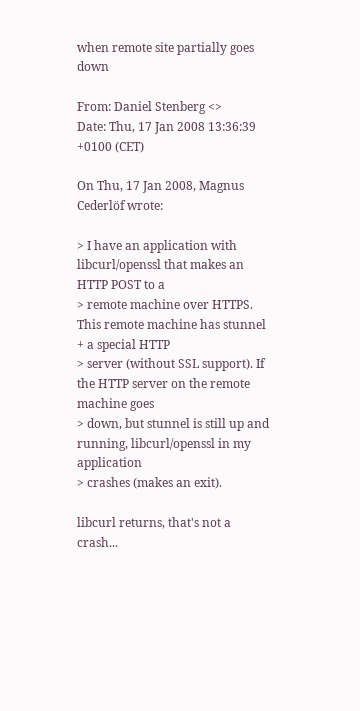when remote site partially goes down

From: Daniel Stenberg <>
Date: Thu, 17 Jan 2008 13:36:39 +0100 (CET)

On Thu, 17 Jan 2008, Magnus Cederlöf wrote:

> I have an application with libcurl/openssl that makes an HTTP POST to a
> remote machine over HTTPS. This remote machine has stunnel + a special HTTP
> server (without SSL support). If the HTTP server on the remote machine goes
> down, but stunnel is still up and running, libcurl/openssl in my application
> crashes (makes an exit).

libcurl returns, that's not a crash...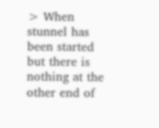> When stunnel has been started but there is nothing at the other end of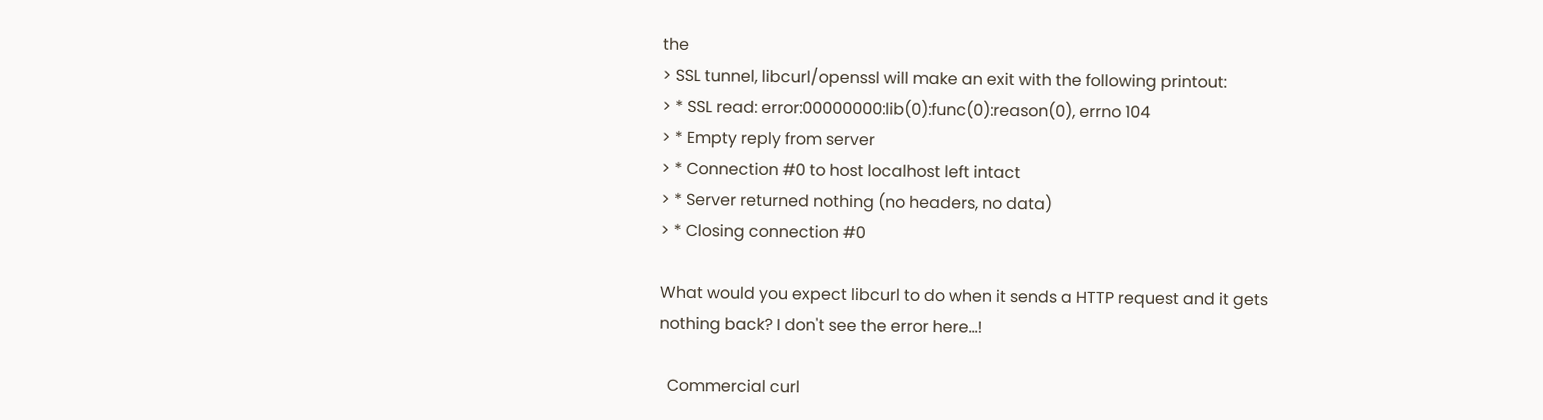the
> SSL tunnel, libcurl/openssl will make an exit with the following printout:
> * SSL read: error:00000000:lib(0):func(0):reason(0), errno 104
> * Empty reply from server
> * Connection #0 to host localhost left intact
> * Server returned nothing (no headers, no data)
> * Closing connection #0

What would you expect libcurl to do when it sends a HTTP request and it gets
nothing back? I don't see the error here...!

  Commercial curl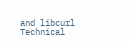and libcurl Technical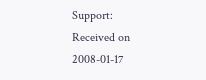Support:
Received on 2008-01-17